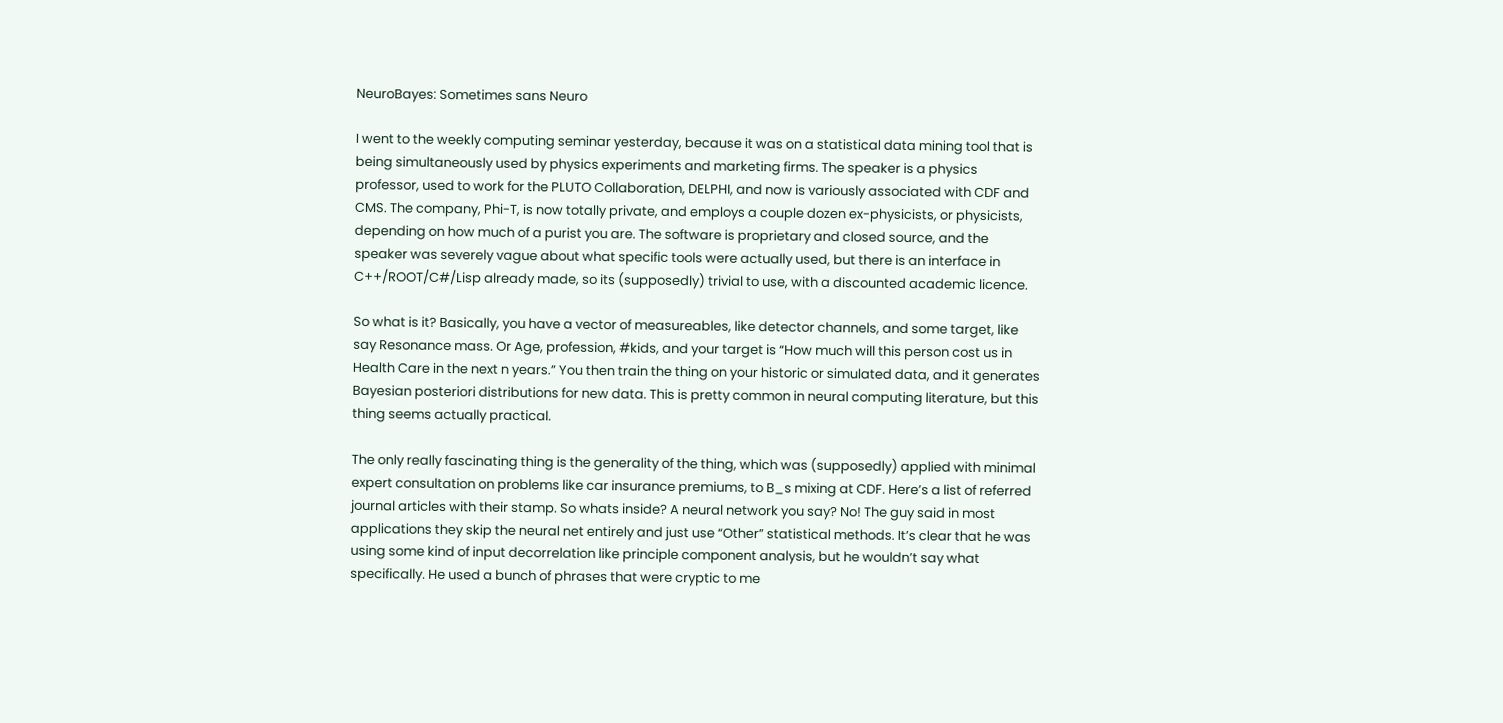NeuroBayes: Sometimes sans Neuro

I went to the weekly computing seminar yesterday, because it was on a statistical data mining tool that is being simultaneously used by physics experiments and marketing firms. The speaker is a physics professor, used to work for the PLUTO Collaboration, DELPHI, and now is variously associated with CDF and CMS. The company, Phi-T, is now totally private, and employs a couple dozen ex-physicists, or physicists, depending on how much of a purist you are. The software is proprietary and closed source, and the speaker was severely vague about what specific tools were actually used, but there is an interface in C++/ROOT/C#/Lisp already made, so its (supposedly) trivial to use, with a discounted academic licence.

So what is it? Basically, you have a vector of measureables, like detector channels, and some target, like say Resonance mass. Or Age, profession, #kids, and your target is “How much will this person cost us in Health Care in the next n years.” You then train the thing on your historic or simulated data, and it generates Bayesian posteriori distributions for new data. This is pretty common in neural computing literature, but this thing seems actually practical.

The only really fascinating thing is the generality of the thing, which was (supposedly) applied with minimal expert consultation on problems like car insurance premiums, to B_s mixing at CDF. Here’s a list of referred journal articles with their stamp. So whats inside? A neural network you say? No! The guy said in most applications they skip the neural net entirely and just use “Other” statistical methods. It’s clear that he was using some kind of input decorrelation like principle component analysis, but he wouldn’t say what specifically. He used a bunch of phrases that were cryptic to me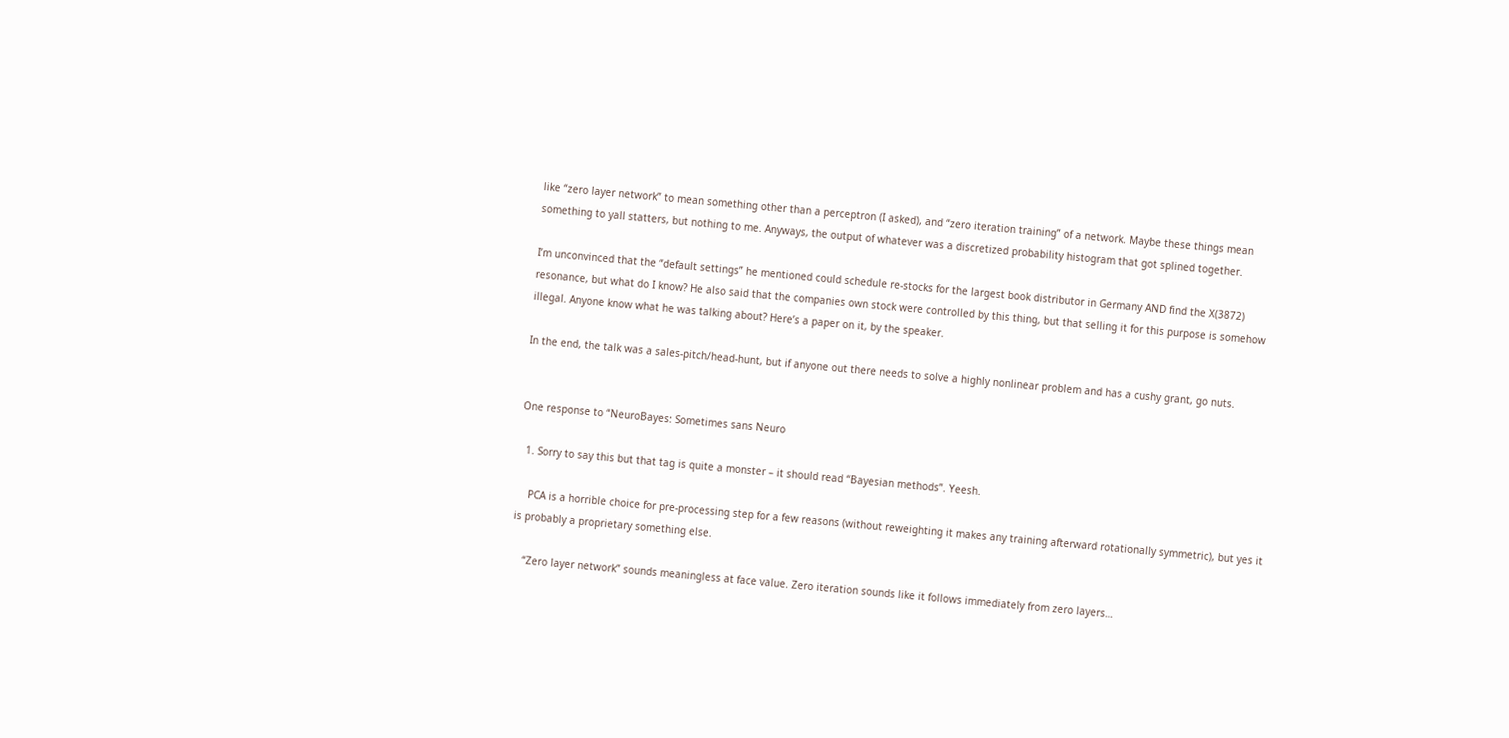like “zero layer network” to mean something other than a perceptron (I asked), and “zero iteration training” of a network. Maybe these things mean something to yall statters, but nothing to me. Anyways, the output of whatever was a discretized probability histogram that got splined together.

I’m unconvinced that the “default settings” he mentioned could schedule re-stocks for the largest book distributor in Germany AND find the X(3872) resonance, but what do I know? He also said that the companies own stock were controlled by this thing, but that selling it for this purpose is somehow illegal. Anyone know what he was talking about? Here’s a paper on it, by the speaker.

In the end, the talk was a sales-pitch/head-hunt, but if anyone out there needs to solve a highly nonlinear problem and has a cushy grant, go nuts.


One response to “NeuroBayes: Sometimes sans Neuro

  1. Sorry to say this but that tag is quite a monster – it should read “Bayesian methods”. Yeesh.

    PCA is a horrible choice for pre-processing step for a few reasons (without reweighting it makes any training afterward rotationally symmetric), but yes it is probably a proprietary something else.

    “Zero layer network” sounds meaningless at face value. Zero iteration sounds like it follows immediately from zero layers…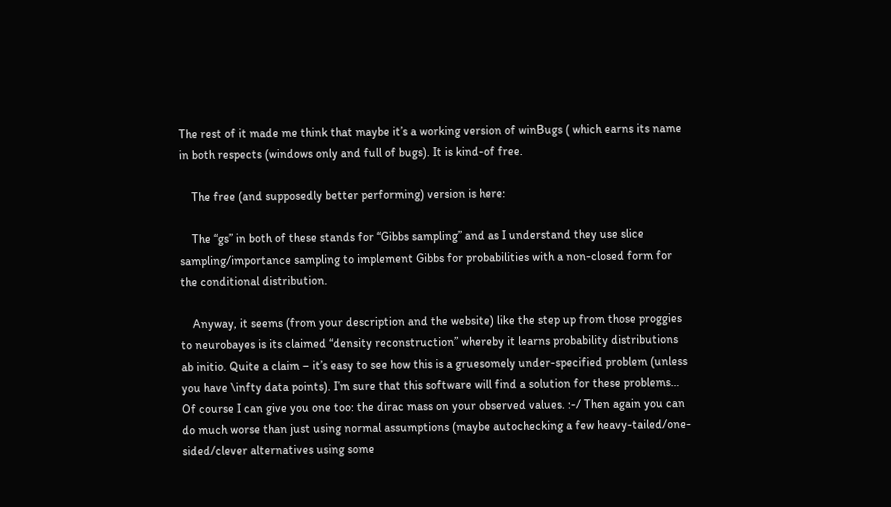The rest of it made me think that maybe it’s a working version of winBugs ( which earns its name in both respects (windows only and full of bugs). It is kind-of free.

    The free (and supposedly better performing) version is here:

    The “gs” in both of these stands for “Gibbs sampling” and as I understand they use slice sampling/importance sampling to implement Gibbs for probabilities with a non-closed form for the conditional distribution.

    Anyway, it seems (from your description and the website) like the step up from those proggies to neurobayes is its claimed “density reconstruction” whereby it learns probability distributions ab initio. Quite a claim – it’s easy to see how this is a gruesomely under-specified problem (unless you have \infty data points). I’m sure that this software will find a solution for these problems… Of course I can give you one too: the dirac mass on your observed values. :-/ Then again you can do much worse than just using normal assumptions (maybe autochecking a few heavy-tailed/one-sided/clever alternatives using some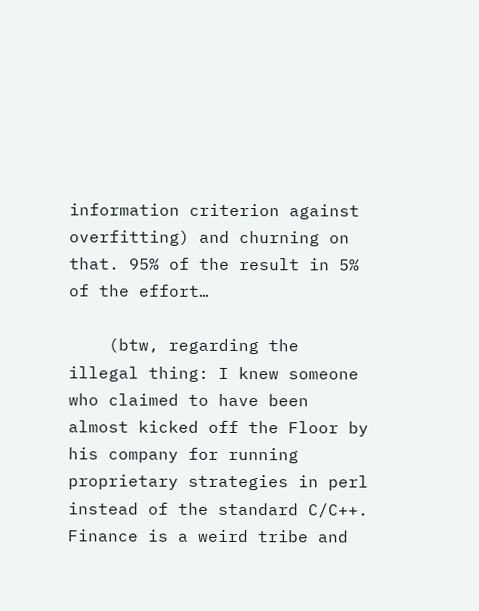information criterion against overfitting) and churning on that. 95% of the result in 5% of the effort…

    (btw, regarding the illegal thing: I knew someone who claimed to have been almost kicked off the Floor by his company for running proprietary strategies in perl instead of the standard C/C++. Finance is a weird tribe and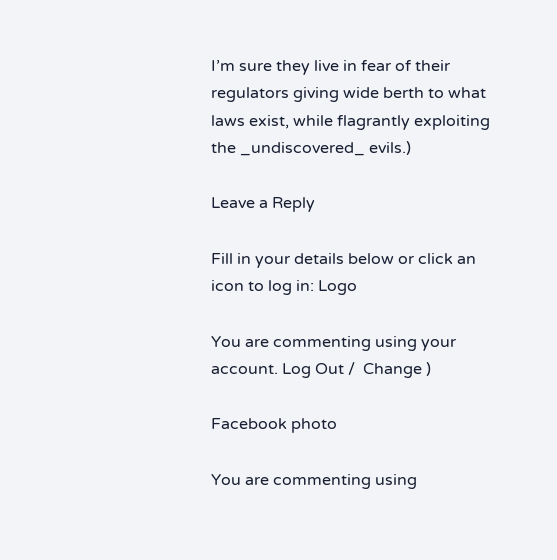I’m sure they live in fear of their regulators giving wide berth to what laws exist, while flagrantly exploiting the _undiscovered_ evils.)

Leave a Reply

Fill in your details below or click an icon to log in: Logo

You are commenting using your account. Log Out /  Change )

Facebook photo

You are commenting using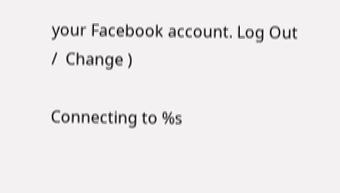your Facebook account. Log Out /  Change )

Connecting to %s